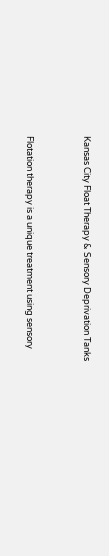Kansas City Float Therapy & Sensory Deprivation Tanks


Flotation therapy is a unique treatment using sensory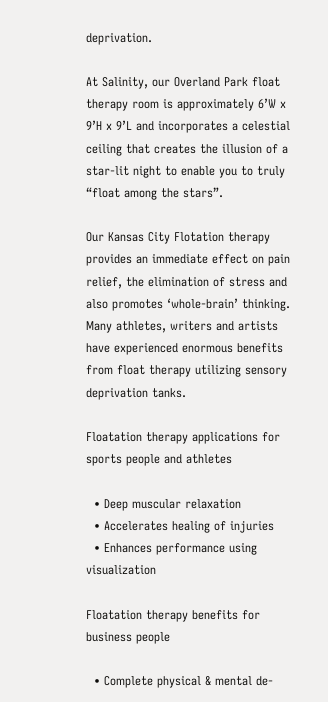deprivation.

At Salinity, our Overland Park float therapy room is approximately 6’W x 9’H x 9’L and incorporates a celestial ceiling that creates the illusion of a star-lit night to enable you to truly “float among the stars”.

Our Kansas City Flotation therapy provides an immediate effect on pain relief, the elimination of stress and also promotes ‘whole-brain’ thinking. Many athletes, writers and artists have experienced enormous benefits from float therapy utilizing sensory deprivation tanks.

Floatation therapy applications for sports people and athletes

  • Deep muscular relaxation
  • Accelerates healing of injuries
  • Enhances performance using visualization

Floatation therapy benefits for business people

  • Complete physical & mental de-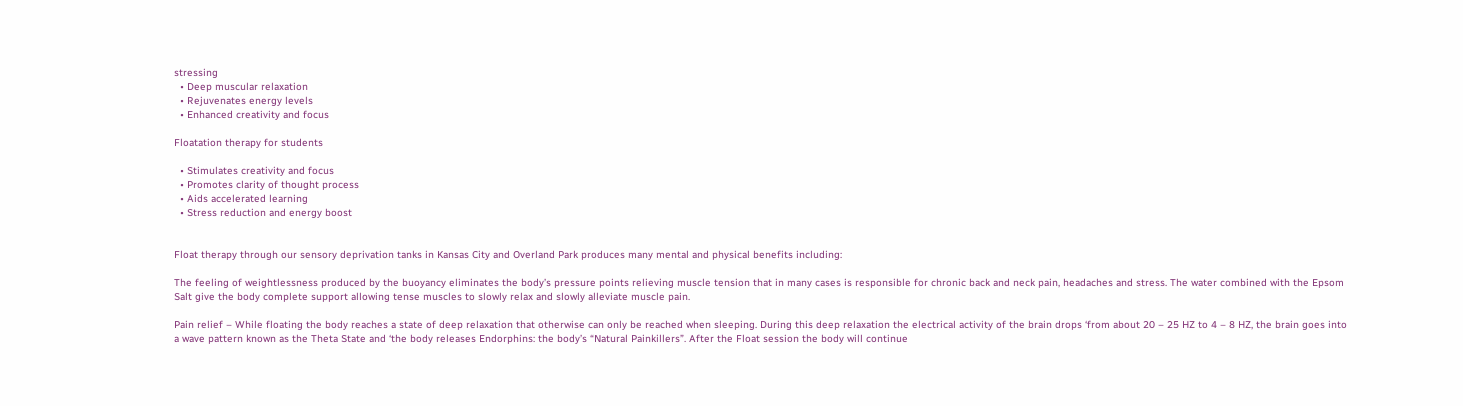stressing
  • Deep muscular relaxation
  • Rejuvenates energy levels
  • Enhanced creativity and focus

Floatation therapy for students

  • Stimulates creativity and focus
  • Promotes clarity of thought process
  • Aids accelerated learning
  • Stress reduction and energy boost


Float therapy through our sensory deprivation tanks in Kansas City and Overland Park produces many mental and physical benefits including:

The feeling of weightlessness produced by the buoyancy eliminates the body’s pressure points relieving muscle tension that in many cases is responsible for chronic back and neck pain, headaches and stress. The water combined with the Epsom Salt give the body complete support allowing tense muscles to slowly relax and slowly alleviate muscle pain.

Pain relief – While floating the body reaches a state of deep relaxation that otherwise can only be reached when sleeping. During this deep relaxation the electrical activity of the brain drops ‘from about 20 – 25 HZ to 4 – 8 HZ, the brain goes into a wave pattern known as the Theta State and ‘the body releases Endorphins: the body’s “Natural Painkillers”. After the Float session the body will continue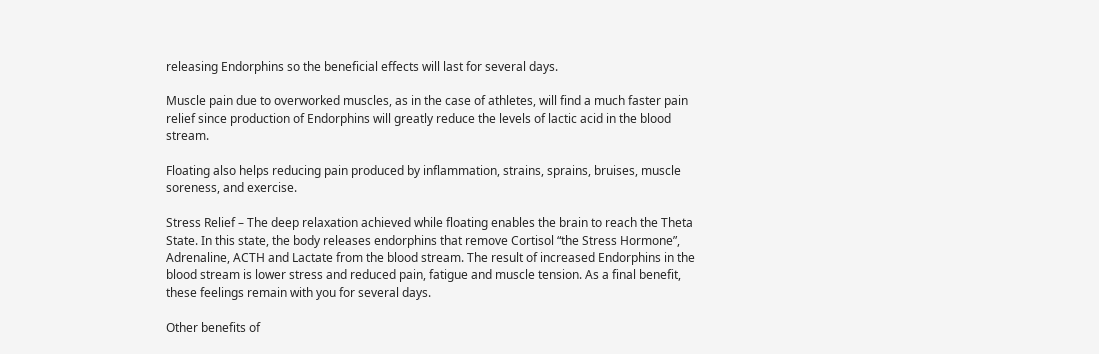releasing Endorphins so the beneficial effects will last for several days.

Muscle pain due to overworked muscles, as in the case of athletes, will find a much faster pain relief since production of Endorphins will greatly reduce the levels of lactic acid in the blood stream.

Floating also helps reducing pain produced by inflammation, strains, sprains, bruises, muscle soreness, and exercise.

Stress Relief – The deep relaxation achieved while floating enables the brain to reach the Theta State. In this state, the body releases endorphins that remove Cortisol “the Stress Hormone”, Adrenaline, ACTH and Lactate from the blood stream. The result of increased Endorphins in the blood stream is lower stress and reduced pain, fatigue and muscle tension. As a final benefit, these feelings remain with you for several days.

Other benefits of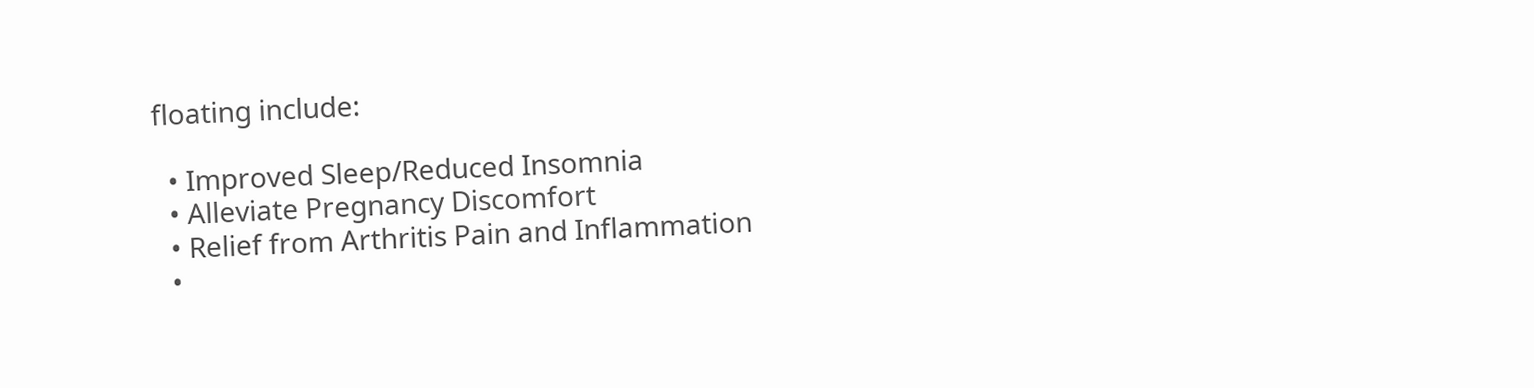floating include:

  • Improved Sleep/Reduced Insomnia
  • Alleviate Pregnancy Discomfort
  • Relief from Arthritis Pain and Inflammation
  •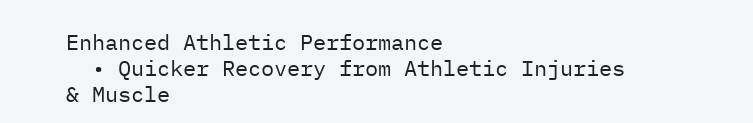Enhanced Athletic Performance
  • Quicker Recovery from Athletic Injuries & Muscle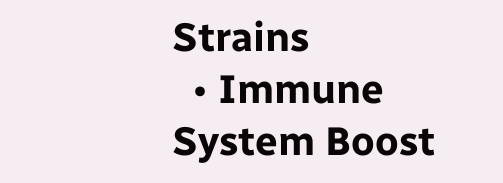Strains
  • Immune System Boost